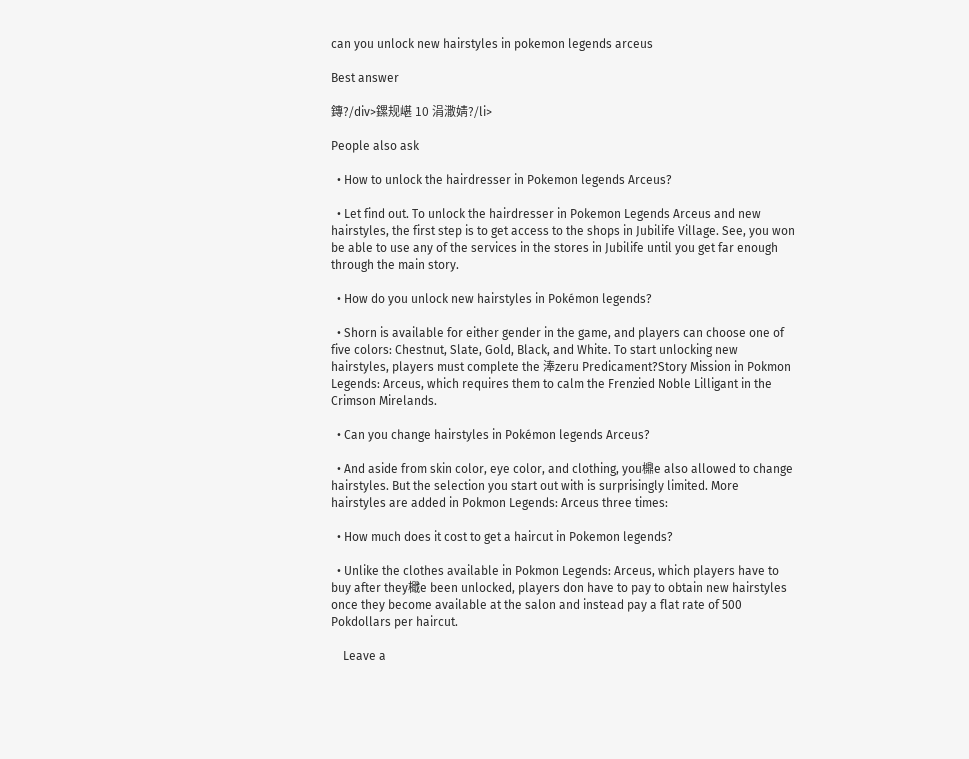can you unlock new hairstyles in pokemon legends arceus

Best answer

鏄?/div>鏍规嵁 10 涓潵婧?/li>

People also ask

  • How to unlock the hairdresser in Pokemon legends Arceus?

  • Let find out. To unlock the hairdresser in Pokemon Legends Arceus and new hairstyles, the first step is to get access to the shops in Jubilife Village. See, you won be able to use any of the services in the stores in Jubilife until you get far enough through the main story.

  • How do you unlock new hairstyles in Pokémon legends?

  • Shorn is available for either gender in the game, and players can choose one of five colors: Chestnut, Slate, Gold, Black, and White. To start unlocking new hairstyles, players must complete the 淎zeru Predicament?Story Mission in Pokmon Legends: Arceus, which requires them to calm the Frenzied Noble Lilligant in the Crimson Mirelands.

  • Can you change hairstyles in Pokémon legends Arceus?

  • And aside from skin color, eye color, and clothing, you檙e also allowed to change hairstyles. But the selection you start out with is surprisingly limited. More hairstyles are added in Pokmon Legends: Arceus three times:

  • How much does it cost to get a haircut in Pokemon legends?

  • Unlike the clothes available in Pokmon Legends: Arceus, which players have to buy after they檝e been unlocked, players don have to pay to obtain new hairstyles once they become available at the salon and instead pay a flat rate of 500 Pokdollars per haircut.

    Leave a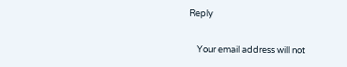Reply

    Your email address will not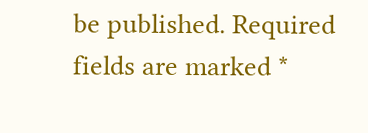be published. Required fields are marked *